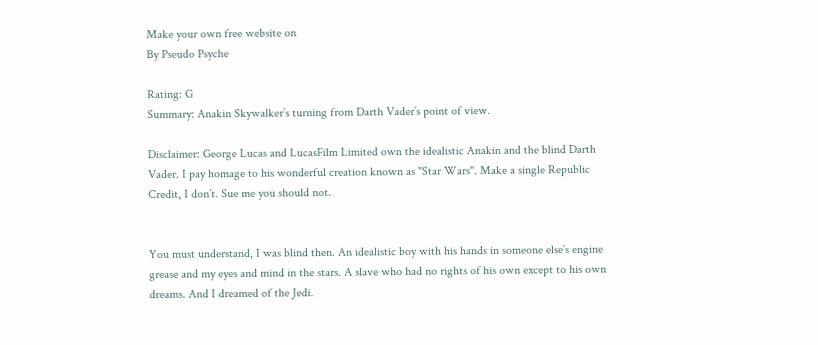Make your own free website on
By Pseudo Psyche

Rating: G
Summary: Anakin Skywalker’s turning from Darth Vader’s point of view.

Disclaimer: George Lucas and LucasFilm Limited own the idealistic Anakin and the blind Darth Vader. I pay homage to his wonderful creation known as "Star Wars". Make a single Republic Credit, I don’t. Sue me you should not.


You must understand, I was blind then. An idealistic boy with his hands in someone else’s engine grease and my eyes and mind in the stars. A slave who had no rights of his own except to his own dreams. And I dreamed of the Jedi.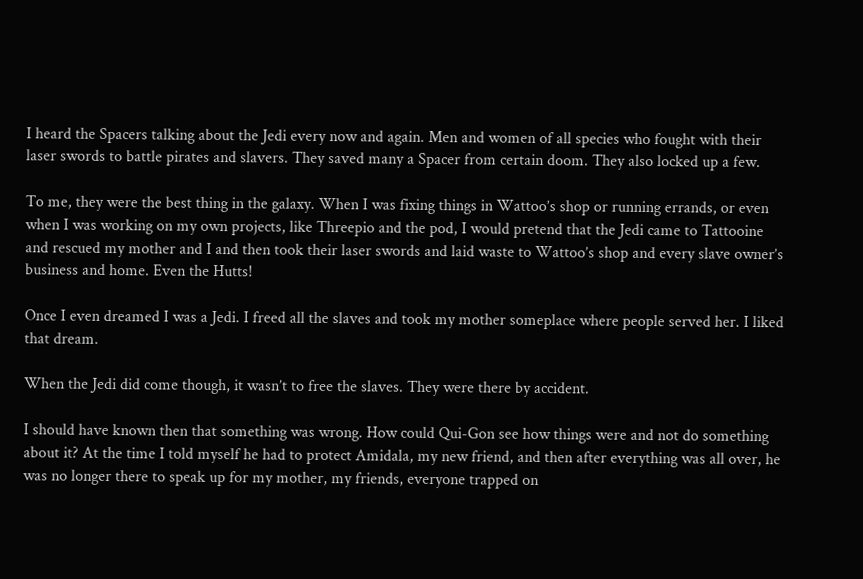I heard the Spacers talking about the Jedi every now and again. Men and women of all species who fought with their laser swords to battle pirates and slavers. They saved many a Spacer from certain doom. They also locked up a few.

To me, they were the best thing in the galaxy. When I was fixing things in Wattoo’s shop or running errands, or even when I was working on my own projects, like Threepio and the pod, I would pretend that the Jedi came to Tattooine and rescued my mother and I and then took their laser swords and laid waste to Wattoo’s shop and every slave owner’s business and home. Even the Hutts!

Once I even dreamed I was a Jedi. I freed all the slaves and took my mother someplace where people served her. I liked that dream.

When the Jedi did come though, it wasn’t to free the slaves. They were there by accident.

I should have known then that something was wrong. How could Qui-Gon see how things were and not do something about it? At the time I told myself he had to protect Amidala, my new friend, and then after everything was all over, he was no longer there to speak up for my mother, my friends, everyone trapped on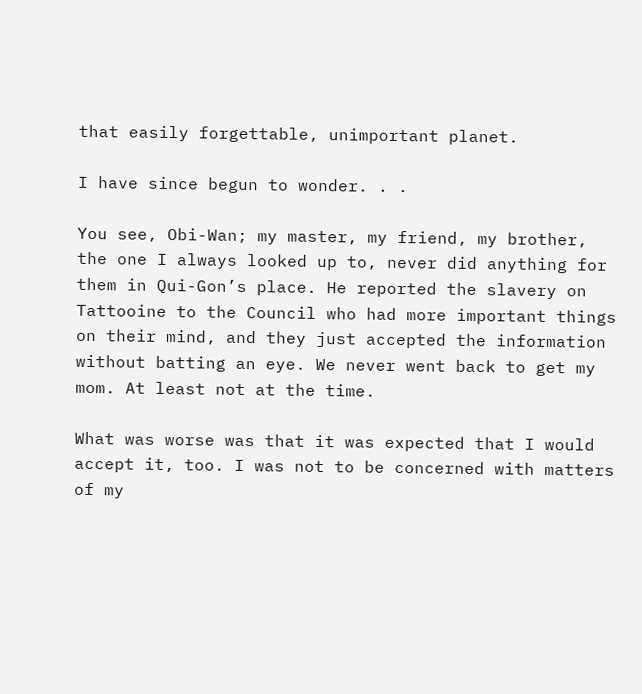that easily forgettable, unimportant planet.

I have since begun to wonder. . .

You see, Obi-Wan; my master, my friend, my brother, the one I always looked up to, never did anything for them in Qui-Gon’s place. He reported the slavery on Tattooine to the Council who had more important things on their mind, and they just accepted the information without batting an eye. We never went back to get my mom. At least not at the time.

What was worse was that it was expected that I would accept it, too. I was not to be concerned with matters of my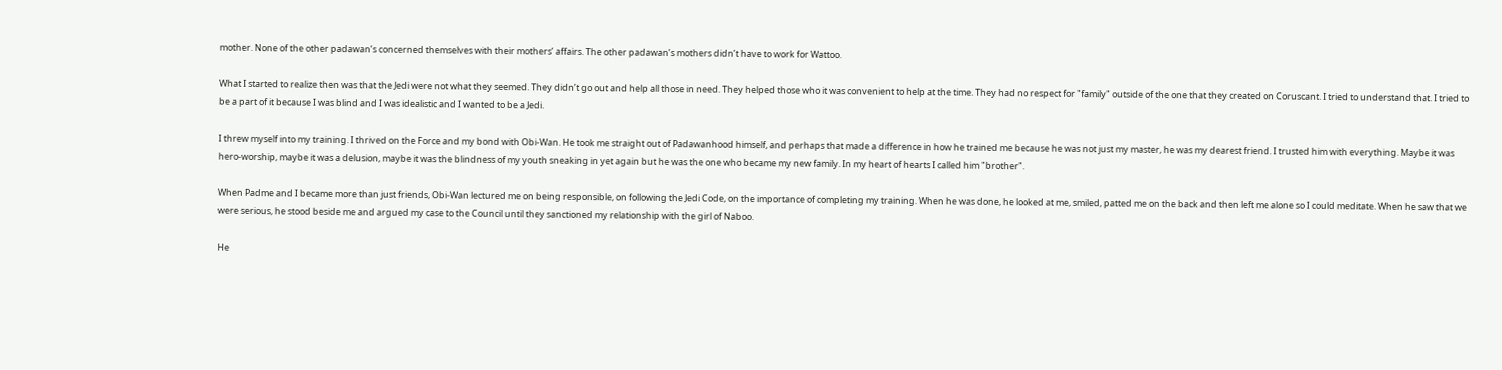mother. None of the other padawan’s concerned themselves with their mothers’ affairs. The other padawan’s mothers didn’t have to work for Wattoo.

What I started to realize then was that the Jedi were not what they seemed. They didn’t go out and help all those in need. They helped those who it was convenient to help at the time. They had no respect for "family" outside of the one that they created on Coruscant. I tried to understand that. I tried to be a part of it because I was blind and I was idealistic and I wanted to be a Jedi.

I threw myself into my training. I thrived on the Force and my bond with Obi-Wan. He took me straight out of Padawanhood himself, and perhaps that made a difference in how he trained me because he was not just my master, he was my dearest friend. I trusted him with everything. Maybe it was hero-worship, maybe it was a delusion, maybe it was the blindness of my youth sneaking in yet again but he was the one who became my new family. In my heart of hearts I called him "brother".

When Padme and I became more than just friends, Obi-Wan lectured me on being responsible, on following the Jedi Code, on the importance of completing my training. When he was done, he looked at me, smiled, patted me on the back and then left me alone so I could meditate. When he saw that we were serious, he stood beside me and argued my case to the Council until they sanctioned my relationship with the girl of Naboo.

He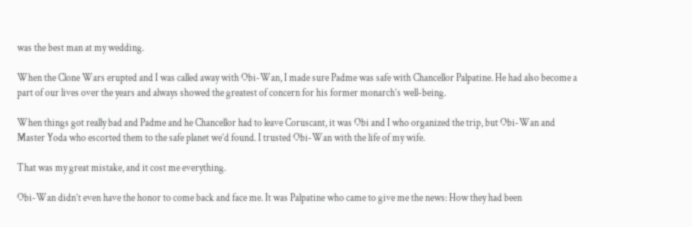was the best man at my wedding.

When the Clone Wars erupted and I was called away with Obi-Wan, I made sure Padme was safe with Chancellor Palpatine. He had also become a part of our lives over the years and always showed the greatest of concern for his former monarch’s well-being.

When things got really bad and Padme and he Chancellor had to leave Coruscant, it was Obi and I who organized the trip, but Obi-Wan and Master Yoda who escorted them to the safe planet we’d found. I trusted Obi-Wan with the life of my wife.

That was my great mistake, and it cost me everything.

Obi-Wan didn’t even have the honor to come back and face me. It was Palpatine who came to give me the news: How they had been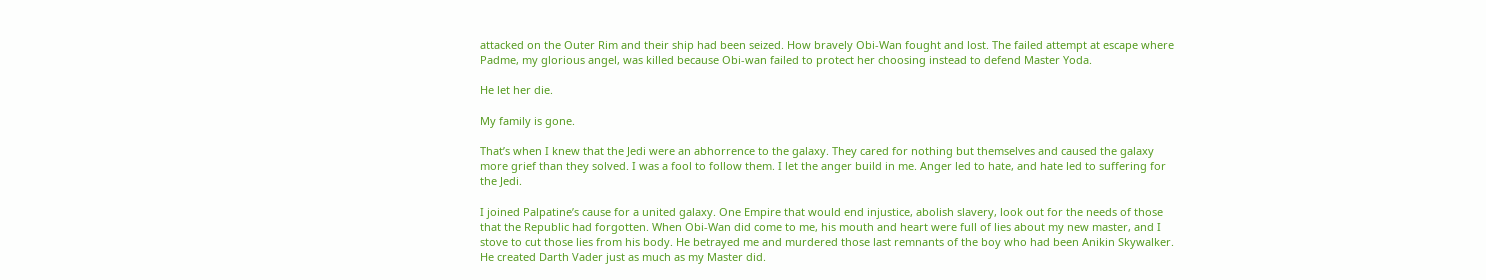attacked on the Outer Rim and their ship had been seized. How bravely Obi-Wan fought and lost. The failed attempt at escape where Padme, my glorious angel, was killed because Obi-wan failed to protect her choosing instead to defend Master Yoda.

He let her die.

My family is gone.

That’s when I knew that the Jedi were an abhorrence to the galaxy. They cared for nothing but themselves and caused the galaxy more grief than they solved. I was a fool to follow them. I let the anger build in me. Anger led to hate, and hate led to suffering for the Jedi.

I joined Palpatine’s cause for a united galaxy. One Empire that would end injustice, abolish slavery, look out for the needs of those that the Republic had forgotten. When Obi-Wan did come to me, his mouth and heart were full of lies about my new master, and I stove to cut those lies from his body. He betrayed me and murdered those last remnants of the boy who had been Anikin Skywalker. He created Darth Vader just as much as my Master did.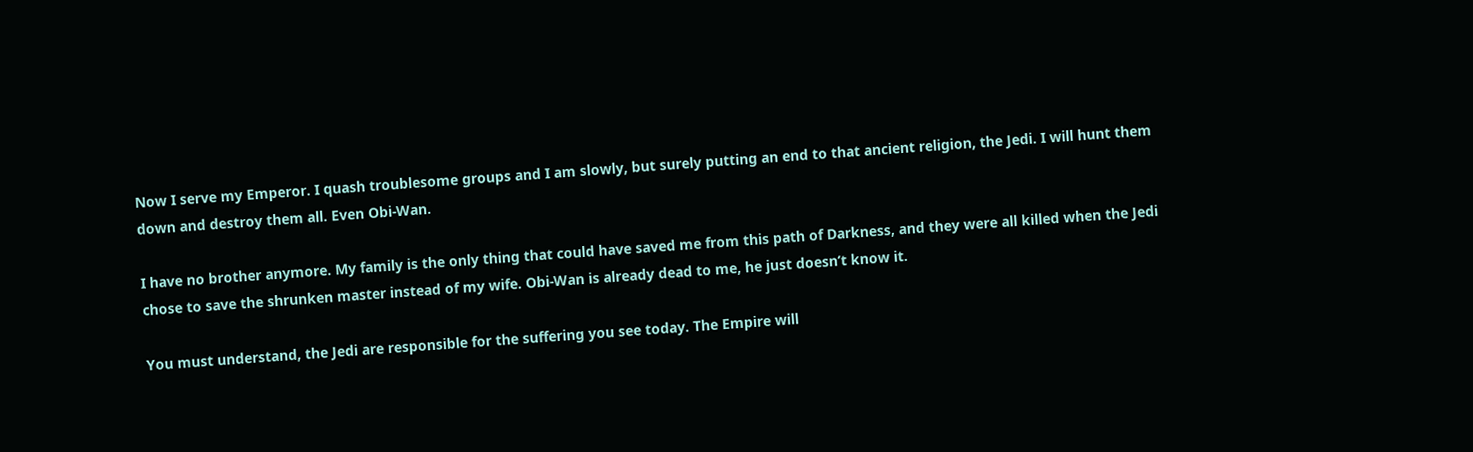Now I serve my Emperor. I quash troublesome groups and I am slowly, but surely putting an end to that ancient religion, the Jedi. I will hunt them down and destroy them all. Even Obi-Wan.

I have no brother anymore. My family is the only thing that could have saved me from this path of Darkness, and they were all killed when the Jedi chose to save the shrunken master instead of my wife. Obi-Wan is already dead to me, he just doesn’t know it.

You must understand, the Jedi are responsible for the suffering you see today. The Empire will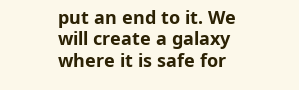put an end to it. We will create a galaxy where it is safe for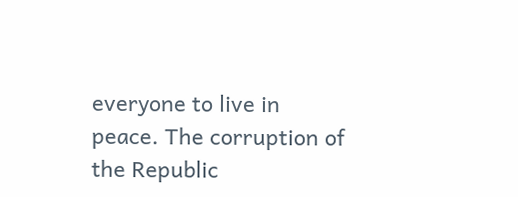everyone to live in peace. The corruption of the Republic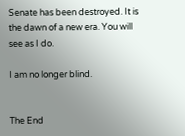Senate has been destroyed. It is the dawn of a new era. You will see as I do.

I am no longer blind.


The End